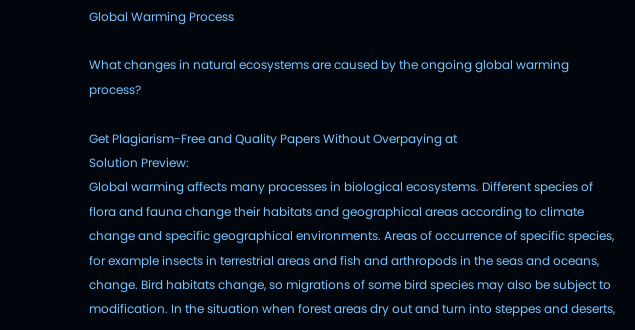Global Warming Process

What changes in natural ecosystems are caused by the ongoing global warming process?

Get Plagiarism-Free and Quality Papers Without Overpaying at
Solution Preview:
Global warming affects many processes in biological ecosystems. Different species of flora and fauna change their habitats and geographical areas according to climate change and specific geographical environments. Areas of occurrence of specific species, for example insects in terrestrial areas and fish and arthropods in the seas and oceans, change. Bird habitats change, so migrations of some bird species may also be subject to modification. In the situation when forest areas dry out and turn into steppes and deserts,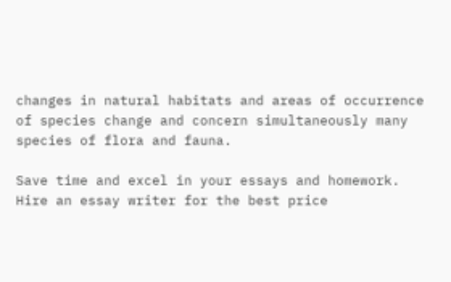changes in natural habitats and areas of occurrence of species change and concern simultaneously many species of flora and fauna.

Save time and excel in your essays and homework. Hire an essay writer for the best price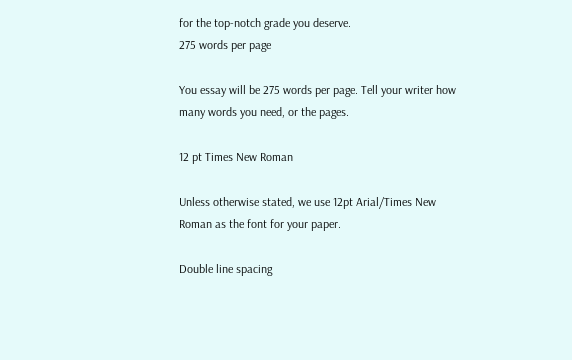for the top-notch grade you deserve.
275 words per page

You essay will be 275 words per page. Tell your writer how many words you need, or the pages.

12 pt Times New Roman

Unless otherwise stated, we use 12pt Arial/Times New Roman as the font for your paper.

Double line spacing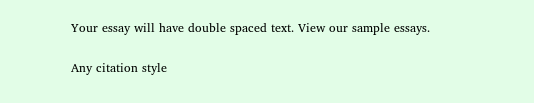Your essay will have double spaced text. View our sample essays.

Any citation style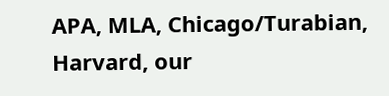APA, MLA, Chicago/Turabian, Harvard, our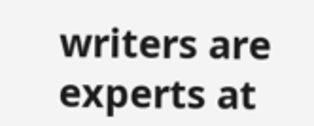writers are experts at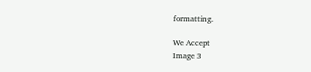formatting.

We Accept
Image 3